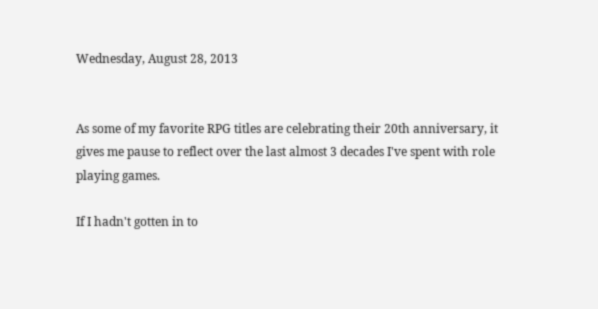Wednesday, August 28, 2013


As some of my favorite RPG titles are celebrating their 20th anniversary, it gives me pause to reflect over the last almost 3 decades I've spent with role playing games.

If I hadn't gotten in to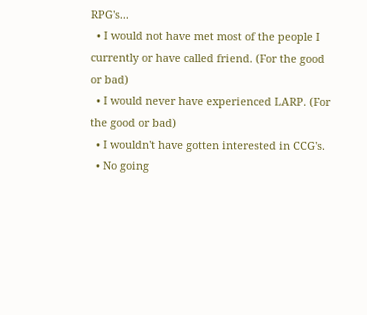RPG's...
  • I would not have met most of the people I currently or have called friend. (For the good or bad)
  • I would never have experienced LARP. (For the good or bad)
  • I wouldn't have gotten interested in CCG's.
  • No going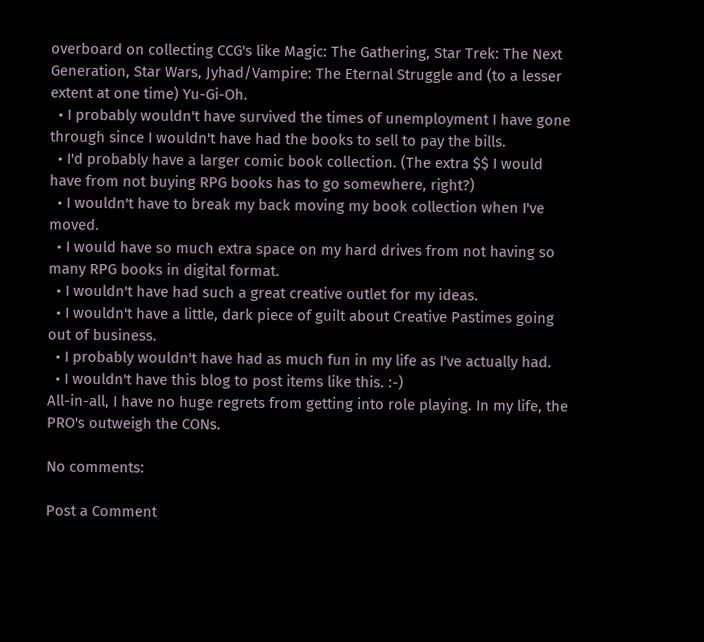overboard on collecting CCG's like Magic: The Gathering, Star Trek: The Next Generation, Star Wars, Jyhad/Vampire: The Eternal Struggle and (to a lesser extent at one time) Yu-Gi-Oh.
  • I probably wouldn't have survived the times of unemployment I have gone through since I wouldn't have had the books to sell to pay the bills.
  • I'd probably have a larger comic book collection. (The extra $$ I would have from not buying RPG books has to go somewhere, right?)
  • I wouldn't have to break my back moving my book collection when I've moved.
  • I would have so much extra space on my hard drives from not having so many RPG books in digital format.
  • I wouldn't have had such a great creative outlet for my ideas.
  • I wouldn't have a little, dark piece of guilt about Creative Pastimes going out of business.
  • I probably wouldn't have had as much fun in my life as I've actually had.
  • I wouldn't have this blog to post items like this. :-)
All-in-all, I have no huge regrets from getting into role playing. In my life, the PRO's outweigh the CONs.

No comments:

Post a Comment